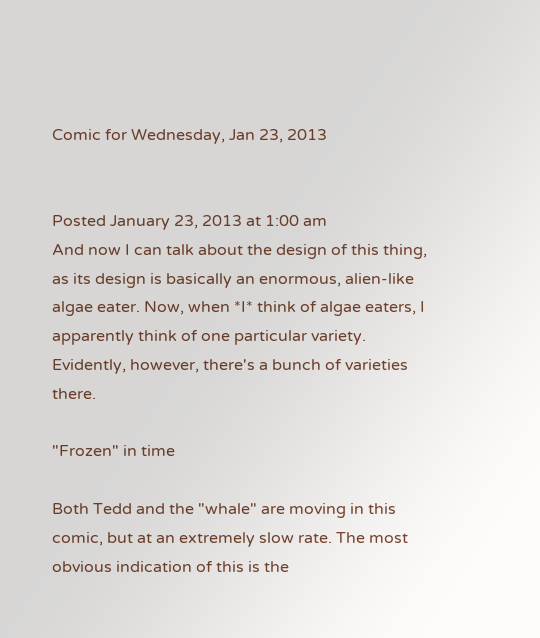Comic for Wednesday, Jan 23, 2013


Posted January 23, 2013 at 1:00 am
And now I can talk about the design of this thing, as its design is basically an enormous, alien-like algae eater. Now, when *I* think of algae eaters, I apparently think of one particular variety. Evidently, however, there's a bunch of varieties there.

"Frozen" in time

Both Tedd and the "whale" are moving in this comic, but at an extremely slow rate. The most obvious indication of this is the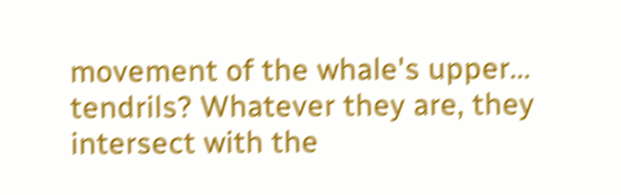movement of the whale's upper... tendrils? Whatever they are, they intersect with the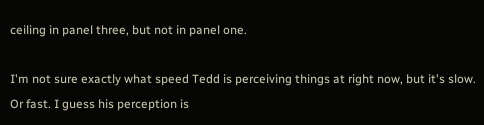ceiling in panel three, but not in panel one.

I'm not sure exactly what speed Tedd is perceiving things at right now, but it's slow. Or fast. I guess his perception is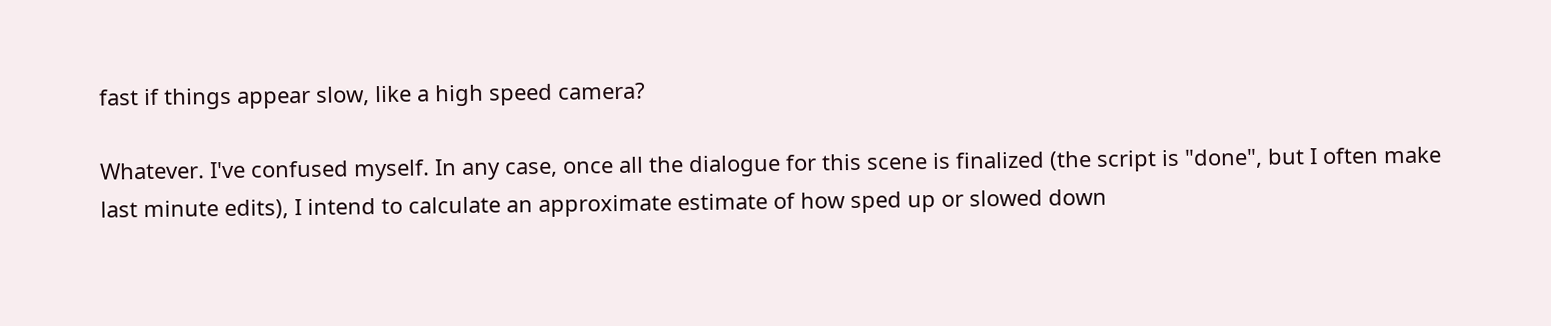fast if things appear slow, like a high speed camera?

Whatever. I've confused myself. In any case, once all the dialogue for this scene is finalized (the script is "done", but I often make last minute edits), I intend to calculate an approximate estimate of how sped up or slowed down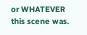or WHATEVER this scene was.